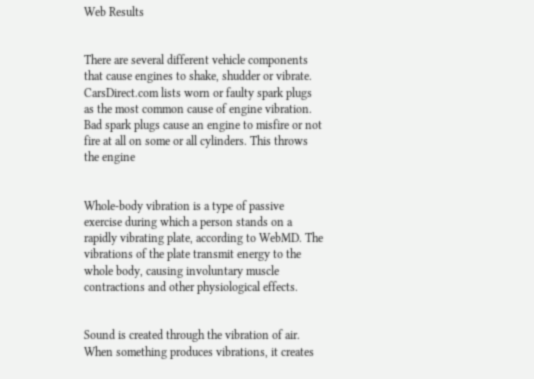Web Results


There are several different vehicle components that cause engines to shake, shudder or vibrate. CarsDirect.com lists worn or faulty spark plugs as the most common cause of engine vibration. Bad spark plugs cause an engine to misfire or not fire at all on some or all cylinders. This throws the engine


Whole-body vibration is a type of passive exercise during which a person stands on a rapidly vibrating plate, according to WebMD. The vibrations of the plate transmit energy to the whole body, causing involuntary muscle contractions and other physiological effects.


Sound is created through the vibration of air. When something produces vibrations, it creates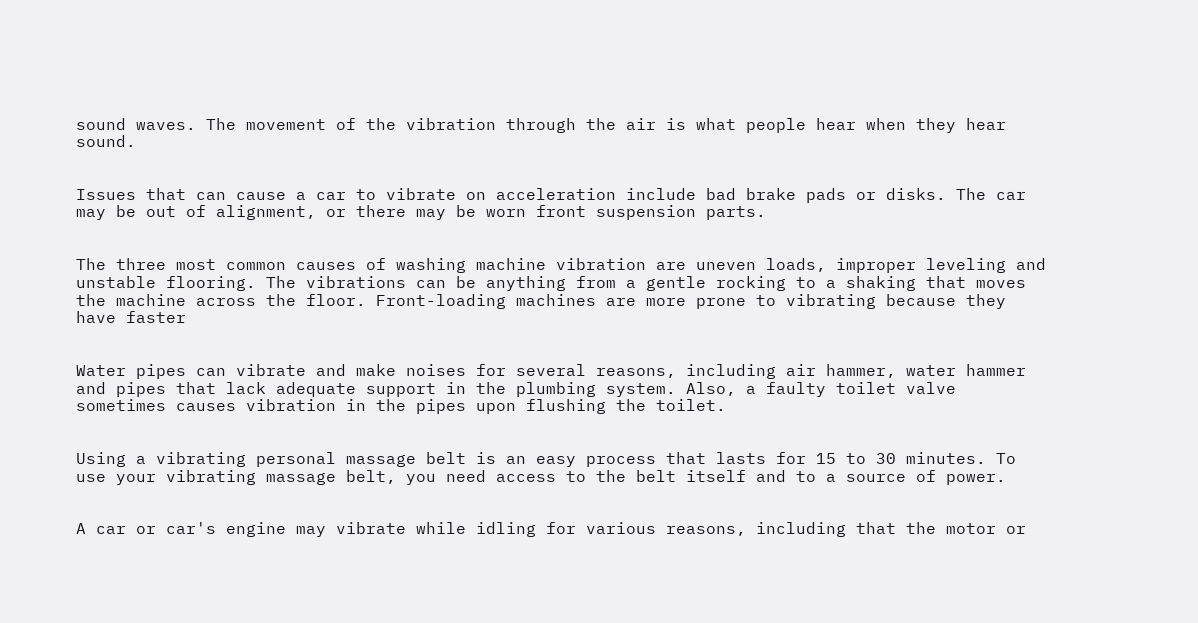sound waves. The movement of the vibration through the air is what people hear when they hear sound.


Issues that can cause a car to vibrate on acceleration include bad brake pads or disks. The car may be out of alignment, or there may be worn front suspension parts.


The three most common causes of washing machine vibration are uneven loads, improper leveling and unstable flooring. The vibrations can be anything from a gentle rocking to a shaking that moves the machine across the floor. Front-loading machines are more prone to vibrating because they have faster


Water pipes can vibrate and make noises for several reasons, including air hammer, water hammer and pipes that lack adequate support in the plumbing system. Also, a faulty toilet valve sometimes causes vibration in the pipes upon flushing the toilet.


Using a vibrating personal massage belt is an easy process that lasts for 15 to 30 minutes. To use your vibrating massage belt, you need access to the belt itself and to a source of power.


A car or car's engine may vibrate while idling for various reasons, including that the motor or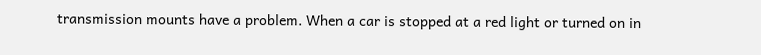transmission mounts have a problem. When a car is stopped at a red light or turned on in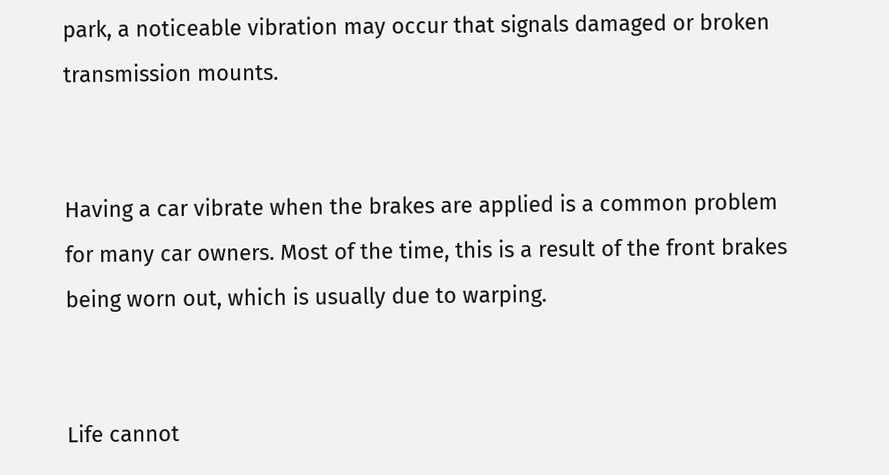park, a noticeable vibration may occur that signals damaged or broken transmission mounts.


Having a car vibrate when the brakes are applied is a common problem for many car owners. Most of the time, this is a result of the front brakes being worn out, which is usually due to warping.


Life cannot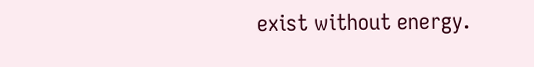exist without energy.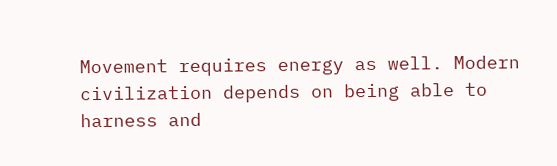Movement requires energy as well. Modern civilization depends on being able to harness and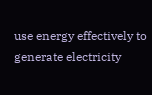use energy effectively to generate electricity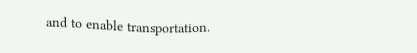and to enable transportation.